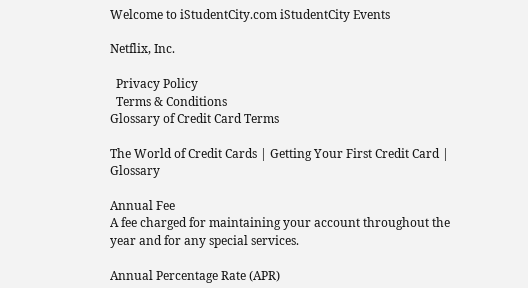Welcome to iStudentCity.com iStudentCity Events

Netflix, Inc.

  Privacy Policy
  Terms & Conditions
Glossary of Credit Card Terms

The World of Credit Cards | Getting Your First Credit Card | Glossary

Annual Fee
A fee charged for maintaining your account throughout the year and for any special services.

Annual Percentage Rate (APR)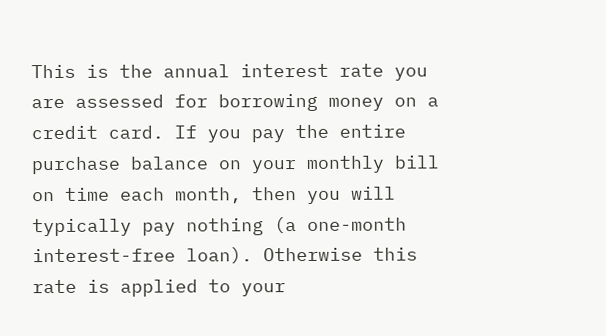This is the annual interest rate you are assessed for borrowing money on a credit card. If you pay the entire purchase balance on your monthly bill on time each month, then you will typically pay nothing (a one-month interest-free loan). Otherwise this rate is applied to your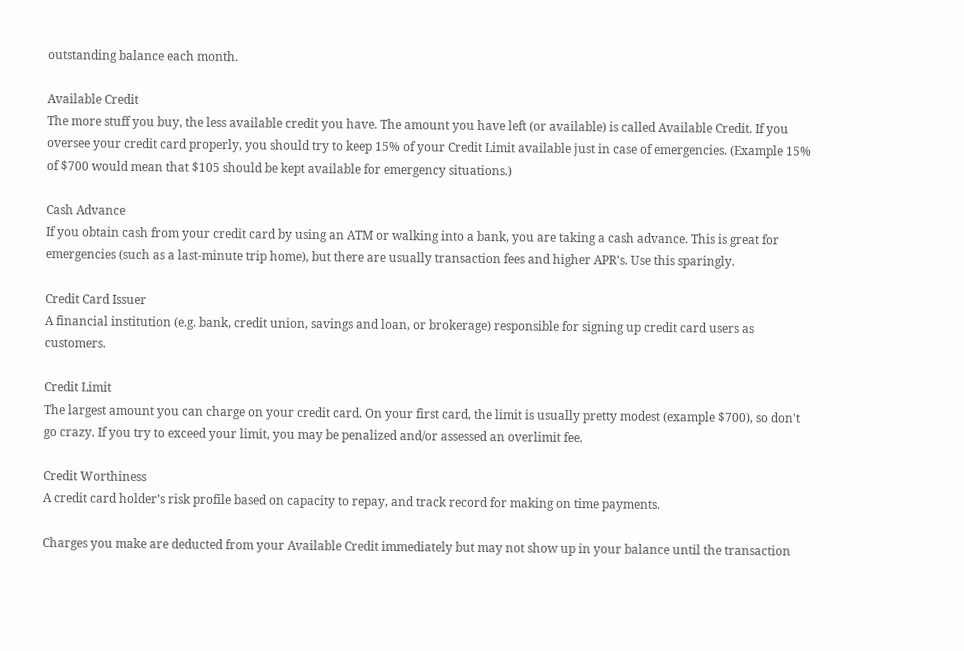outstanding balance each month.

Available Credit
The more stuff you buy, the less available credit you have. The amount you have left (or available) is called Available Credit. If you oversee your credit card properly, you should try to keep 15% of your Credit Limit available just in case of emergencies. (Example 15% of $700 would mean that $105 should be kept available for emergency situations.)

Cash Advance
If you obtain cash from your credit card by using an ATM or walking into a bank, you are taking a cash advance. This is great for emergencies (such as a last-minute trip home), but there are usually transaction fees and higher APR's. Use this sparingly.

Credit Card Issuer
A financial institution (e.g. bank, credit union, savings and loan, or brokerage) responsible for signing up credit card users as customers.

Credit Limit
The largest amount you can charge on your credit card. On your first card, the limit is usually pretty modest (example $700), so don't go crazy. If you try to exceed your limit, you may be penalized and/or assessed an overlimit fee.

Credit Worthiness
A credit card holder’s risk profile based on capacity to repay, and track record for making on time payments.

Charges you make are deducted from your Available Credit immediately but may not show up in your balance until the transaction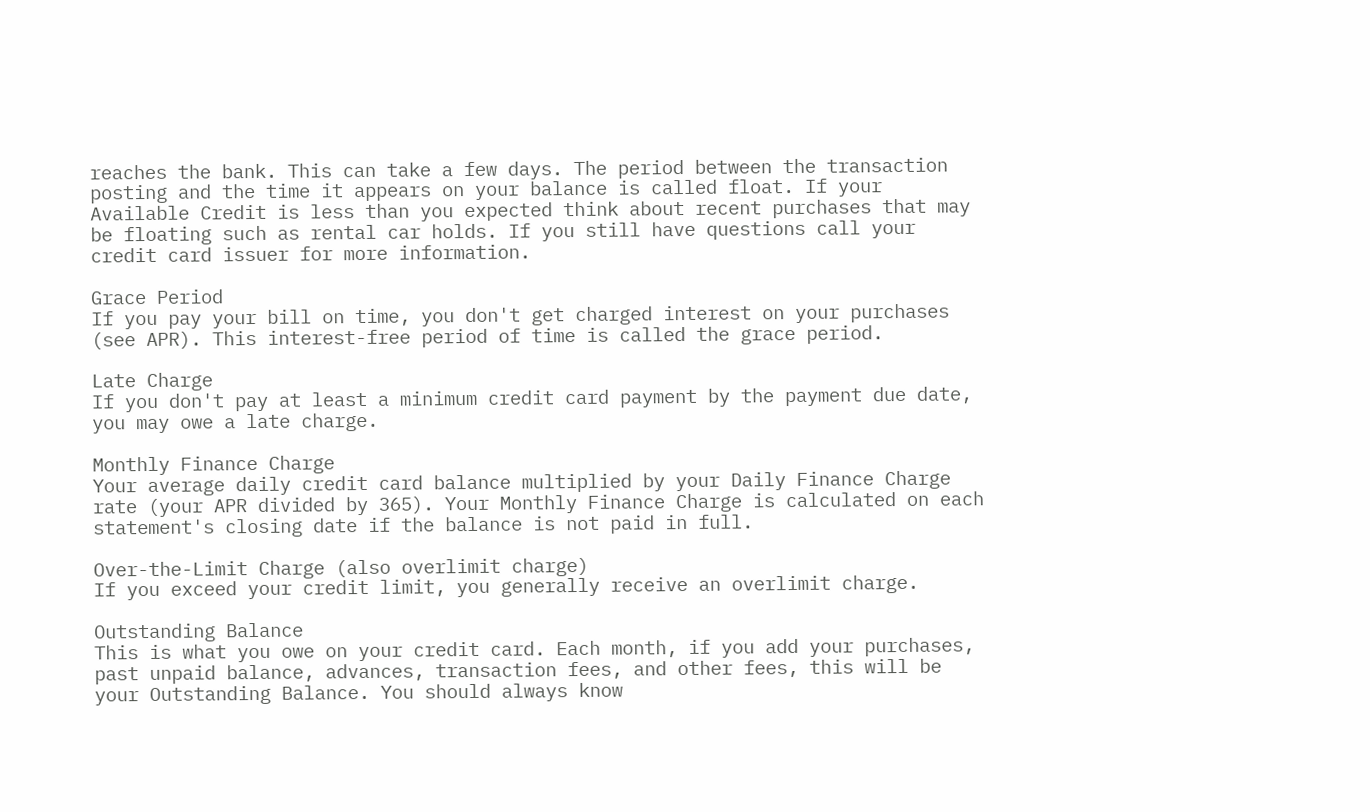reaches the bank. This can take a few days. The period between the transaction posting and the time it appears on your balance is called float. If your Available Credit is less than you expected think about recent purchases that may be floating such as rental car holds. If you still have questions call your credit card issuer for more information.

Grace Period
If you pay your bill on time, you don't get charged interest on your purchases (see APR). This interest-free period of time is called the grace period.

Late Charge
If you don't pay at least a minimum credit card payment by the payment due date, you may owe a late charge.

Monthly Finance Charge
Your average daily credit card balance multiplied by your Daily Finance Charge rate (your APR divided by 365). Your Monthly Finance Charge is calculated on each statement's closing date if the balance is not paid in full.

Over-the-Limit Charge (also overlimit charge)
If you exceed your credit limit, you generally receive an overlimit charge.

Outstanding Balance
This is what you owe on your credit card. Each month, if you add your purchases, past unpaid balance, advances, transaction fees, and other fees, this will be your Outstanding Balance. You should always know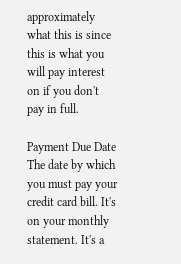approximately what this is since this is what you will pay interest on if you don't pay in full.

Payment Due Date
The date by which you must pay your credit card bill. It's on your monthly statement. It's a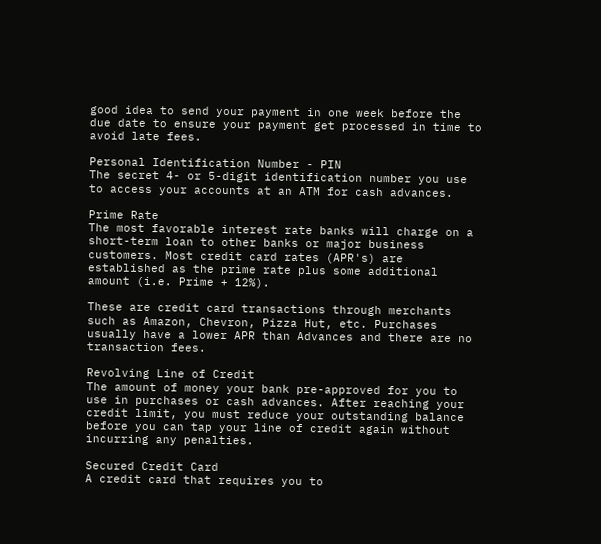good idea to send your payment in one week before the due date to ensure your payment get processed in time to avoid late fees.

Personal Identification Number - PIN
The secret 4- or 5-digit identification number you use to access your accounts at an ATM for cash advances.

Prime Rate
The most favorable interest rate banks will charge on a short-term loan to other banks or major business customers. Most credit card rates (APR's) are established as the prime rate plus some additional amount (i.e. Prime + 12%).

These are credit card transactions through merchants such as Amazon, Chevron, Pizza Hut, etc. Purchases usually have a lower APR than Advances and there are no transaction fees.

Revolving Line of Credit
The amount of money your bank pre-approved for you to use in purchases or cash advances. After reaching your credit limit, you must reduce your outstanding balance before you can tap your line of credit again without incurring any penalties.

Secured Credit Card
A credit card that requires you to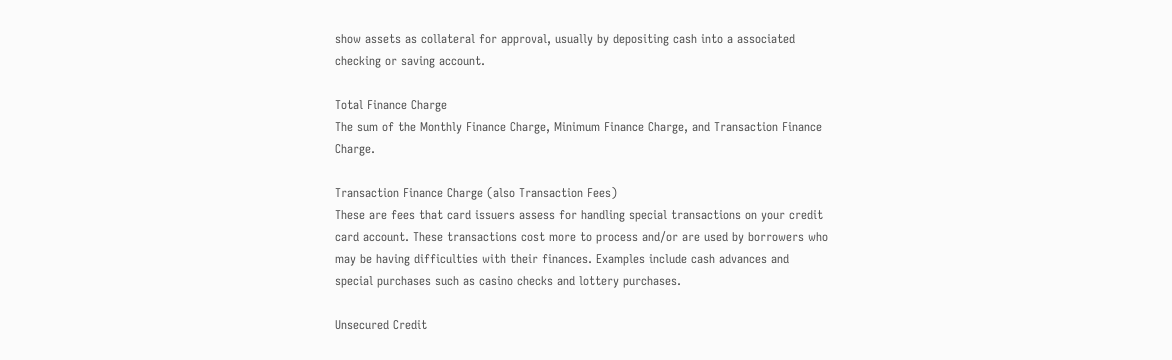show assets as collateral for approval, usually by depositing cash into a associated checking or saving account.

Total Finance Charge
The sum of the Monthly Finance Charge, Minimum Finance Charge, and Transaction Finance Charge.

Transaction Finance Charge (also Transaction Fees)
These are fees that card issuers assess for handling special transactions on your credit card account. These transactions cost more to process and/or are used by borrowers who may be having difficulties with their finances. Examples include cash advances and special purchases such as casino checks and lottery purchases.

Unsecured Credit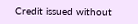Credit issued without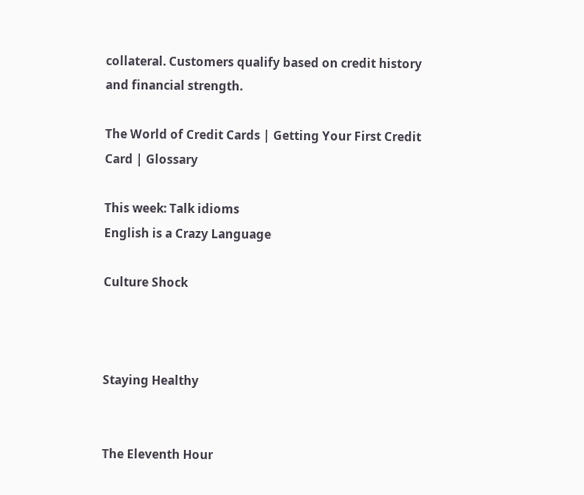collateral. Customers qualify based on credit history and financial strength.

The World of Credit Cards | Getting Your First Credit Card | Glossary

This week: Talk idioms
English is a Crazy Language

Culture Shock



Staying Healthy


The Eleventh Hour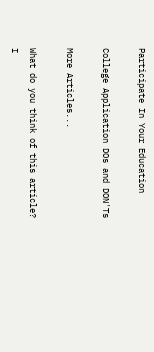Participate In Your Education

College Application DOs and DON'Ts

More Articles...

What do you think of this article?
I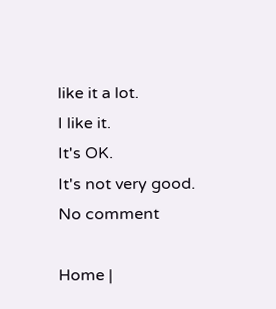like it a lot.
I like it.
It's OK.
It's not very good.
No comment

Home |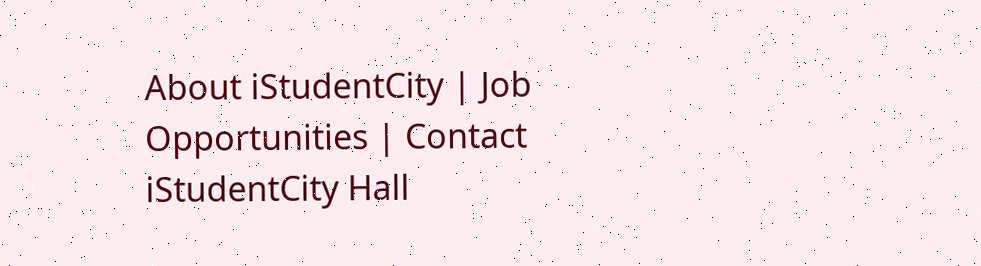About iStudentCity | Job Opportunities | Contact iStudentCity Hall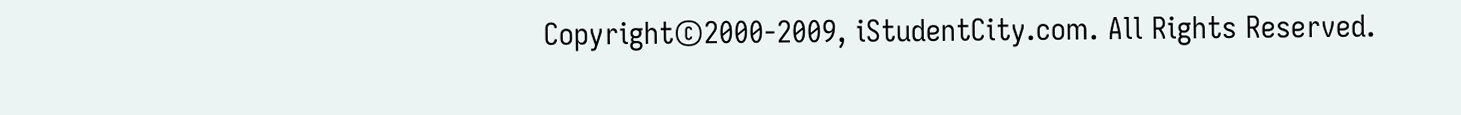Copyright©2000-2009, iStudentCity.com. All Rights Reserved.